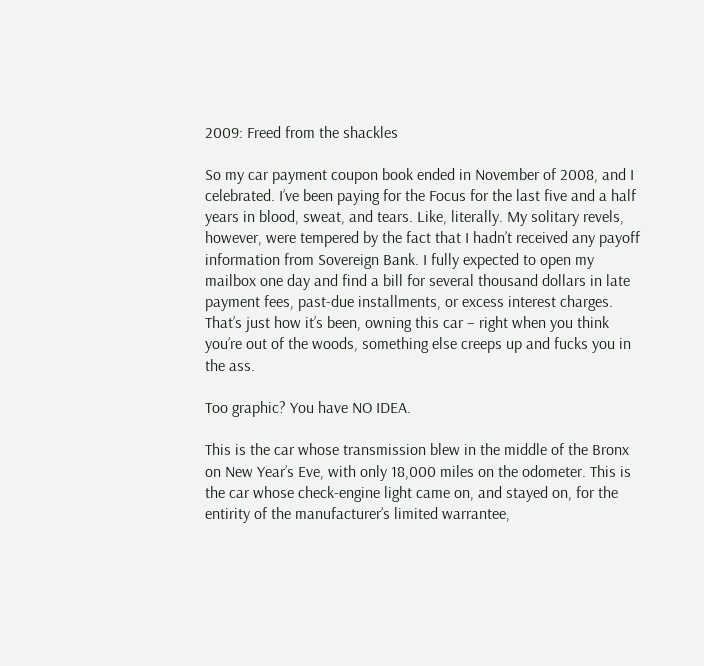2009: Freed from the shackles

So my car payment coupon book ended in November of 2008, and I celebrated. I’ve been paying for the Focus for the last five and a half years in blood, sweat, and tears. Like, literally. My solitary revels, however, were tempered by the fact that I hadn’t received any payoff information from Sovereign Bank. I fully expected to open my mailbox one day and find a bill for several thousand dollars in late payment fees, past-due installments, or excess interest charges. That’s just how it’s been, owning this car – right when you think you’re out of the woods, something else creeps up and fucks you in the ass.

Too graphic? You have NO IDEA.

This is the car whose transmission blew in the middle of the Bronx on New Year’s Eve, with only 18,000 miles on the odometer. This is the car whose check-engine light came on, and stayed on, for the entirity of the manufacturer’s limited warrantee,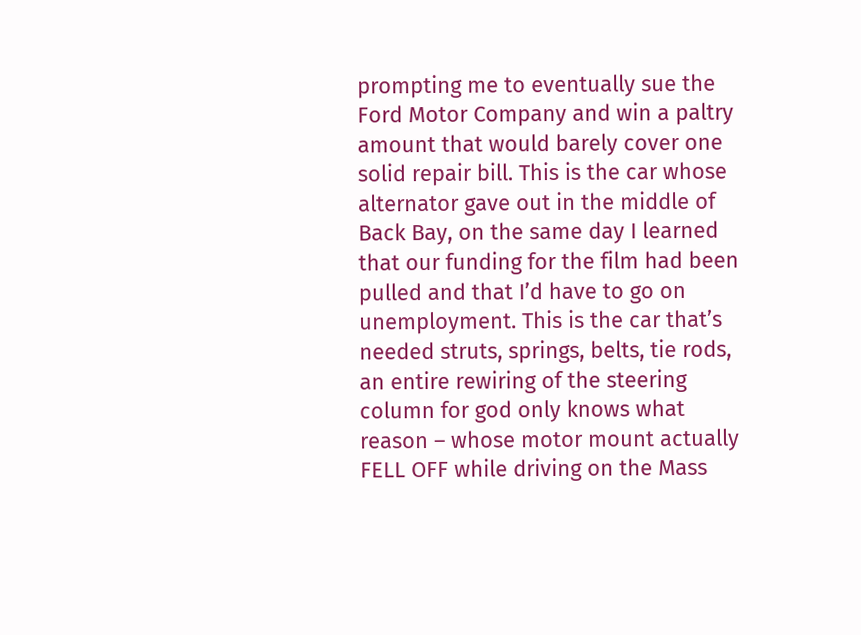prompting me to eventually sue the Ford Motor Company and win a paltry amount that would barely cover one solid repair bill. This is the car whose alternator gave out in the middle of Back Bay, on the same day I learned that our funding for the film had been pulled and that I’d have to go on unemployment. This is the car that’s needed struts, springs, belts, tie rods, an entire rewiring of the steering column for god only knows what reason – whose motor mount actually FELL OFF while driving on the Mass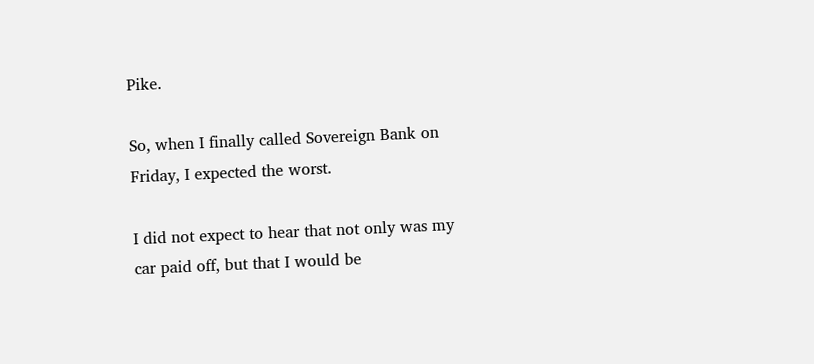Pike.

So, when I finally called Sovereign Bank on Friday, I expected the worst.

I did not expect to hear that not only was my car paid off, but that I would be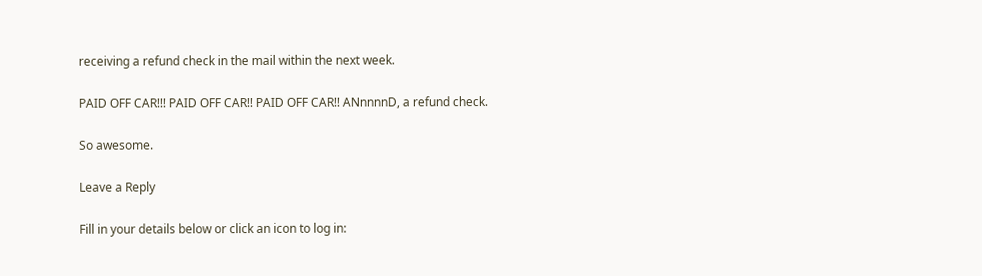receiving a refund check in the mail within the next week.

PAID OFF CAR!!! PAID OFF CAR!! PAID OFF CAR!! ANnnnnD, a refund check.

So awesome.

Leave a Reply

Fill in your details below or click an icon to log in: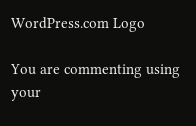WordPress.com Logo

You are commenting using your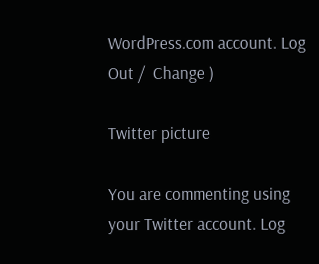WordPress.com account. Log Out /  Change )

Twitter picture

You are commenting using your Twitter account. Log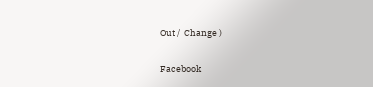Out /  Change )

Facebook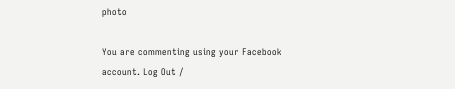photo

You are commenting using your Facebook account. Log Out /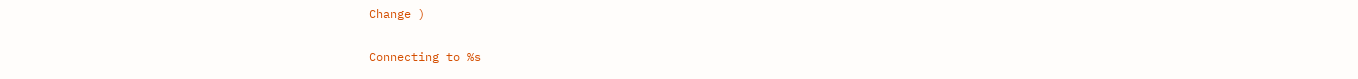Change )

Connecting to %s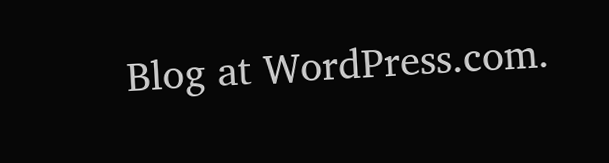Blog at WordPress.com.